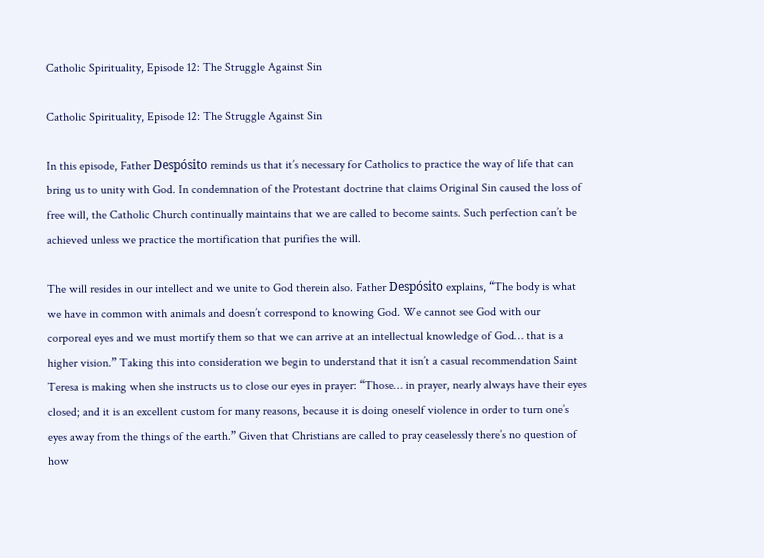Catholic Spirituality, Episode 12: The Struggle Against Sin

Catholic Spirituality, Episode 12: The Struggle Against Sin

In this episode, Father Despósito reminds us that it’s necessary for Catholics to practice the way of life that can bring us to unity with God. In condemnation of the Protestant doctrine that claims Original Sin caused the loss of free will, the Catholic Church continually maintains that we are called to become saints. Such perfection can’t be achieved unless we practice the mortification that purifies the will.

The will resides in our intellect and we unite to God therein also. Father Despósito explains, “The body is what we have in common with animals and doesn’t correspond to knowing God. We cannot see God with our corporeal eyes and we must mortify them so that we can arrive at an intellectual knowledge of God… that is a higher vision.” Taking this into consideration we begin to understand that it isn’t a casual recommendation Saint Teresa is making when she instructs us to close our eyes in prayer: “Those… in prayer, nearly always have their eyes closed; and it is an excellent custom for many reasons, because it is doing oneself violence in order to turn one’s eyes away from the things of the earth.” Given that Christians are called to pray ceaselessly there’s no question of how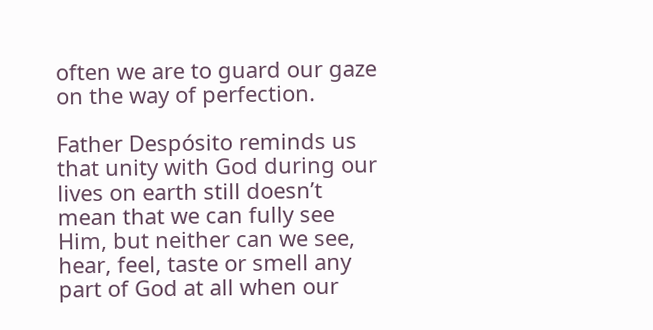often we are to guard our gaze on the way of perfection.

Father Despósito reminds us that unity with God during our lives on earth still doesn’t mean that we can fully see Him, but neither can we see, hear, feel, taste or smell any part of God at all when our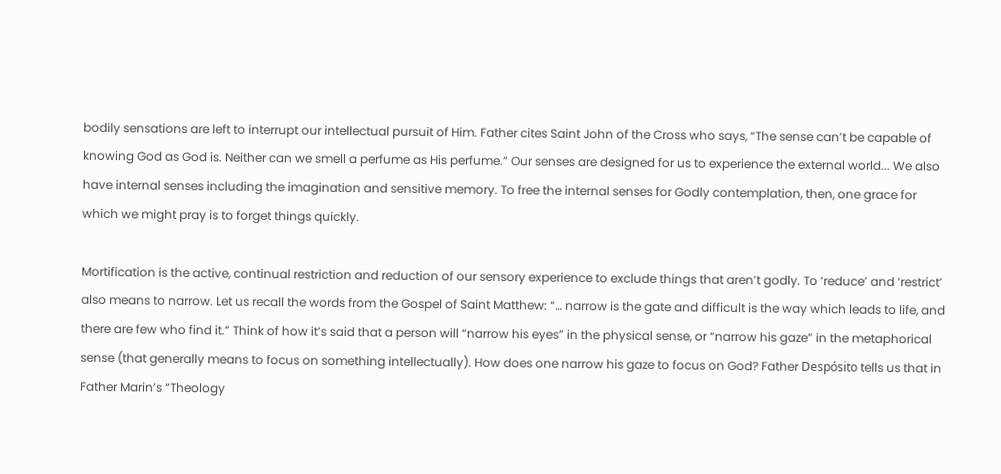bodily sensations are left to interrupt our intellectual pursuit of Him. Father cites Saint John of the Cross who says, “The sense can’t be capable of knowing God as God is. Neither can we smell a perfume as His perfume.” Our senses are designed for us to experience the external world... We also have internal senses including the imagination and sensitive memory. To free the internal senses for Godly contemplation, then, one grace for which we might pray is to forget things quickly.

Mortification is the active, continual restriction and reduction of our sensory experience to exclude things that aren’t godly. To ‘reduce’ and ‘restrict’ also means to narrow. Let us recall the words from the Gospel of Saint Matthew: “… narrow is the gate and difficult is the way which leads to life, and there are few who find it.” Think of how it’s said that a person will “narrow his eyes” in the physical sense, or “narrow his gaze” in the metaphorical sense (that generally means to focus on something intellectually). How does one narrow his gaze to focus on God? Father Despósito tells us that in Father Marin’s “Theology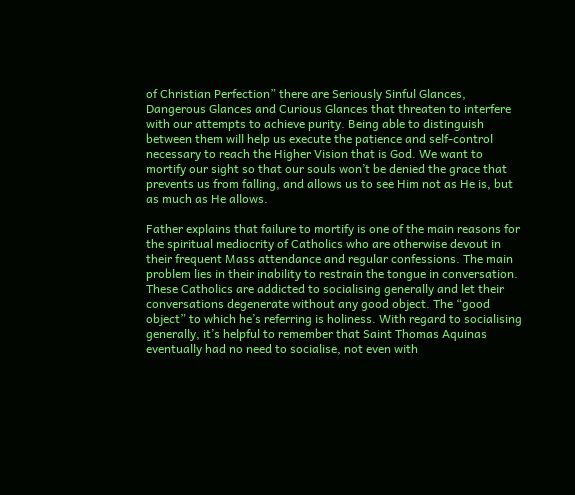of Christian Perfection” there are Seriously Sinful Glances, Dangerous Glances and Curious Glances that threaten to interfere with our attempts to achieve purity. Being able to distinguish between them will help us execute the patience and self-control necessary to reach the Higher Vision that is God. We want to mortify our sight so that our souls won’t be denied the grace that prevents us from falling, and allows us to see Him not as He is, but as much as He allows.

Father explains that failure to mortify is one of the main reasons for the spiritual mediocrity of Catholics who are otherwise devout in their frequent Mass attendance and regular confessions. The main problem lies in their inability to restrain the tongue in conversation. These Catholics are addicted to socialising generally and let their conversations degenerate without any good object. The “good object” to which he’s referring is holiness. With regard to socialising generally, it’s helpful to remember that Saint Thomas Aquinas eventually had no need to socialise, not even with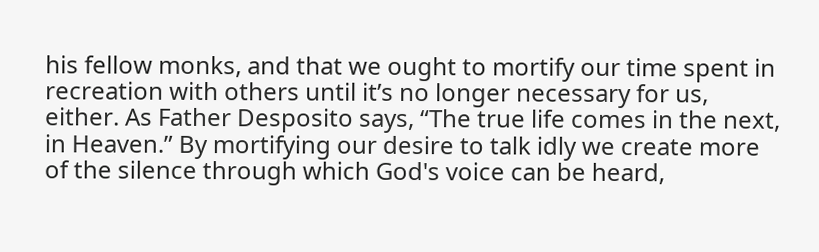his fellow monks, and that we ought to mortify our time spent in recreation with others until it’s no longer necessary for us, either. As Father Desposito says, “The true life comes in the next, in Heaven.” By mortifying our desire to talk idly we create more of the silence through which God's voice can be heard,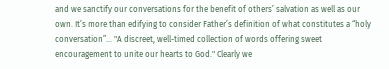and we sanctify our conversations for the benefit of others’ salvation as well as our own. It’s more than edifying to consider Father’s definition of what constitutes a “holy conversation”... "A discreet, well-timed collection of words offering sweet encouragement to unite our hearts to God." Clearly we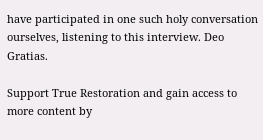have participated in one such holy conversation ourselves, listening to this interview. Deo Gratias.

Support True Restoration and gain access to more content by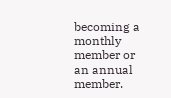becoming a monthly member or an annual member.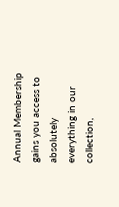Annual Membership gains you access to absolutely everything in our collection,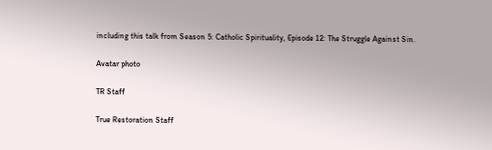including this talk from Season 5: Catholic Spirituality, Episode 12: The Struggle Against Sin.

Avatar photo

TR Staff

True Restoration Staff